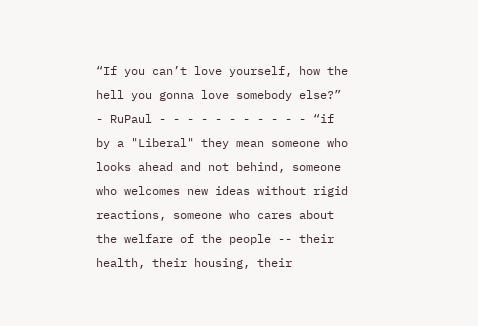“If you can’t love yourself, how the hell you gonna love somebody else?” - RuPaul - - - - - - - - - - - “if by a "Liberal" they mean someone who looks ahead and not behind, someone who welcomes new ideas without rigid reactions, someone who cares about the welfare of the people -- their health, their housing, their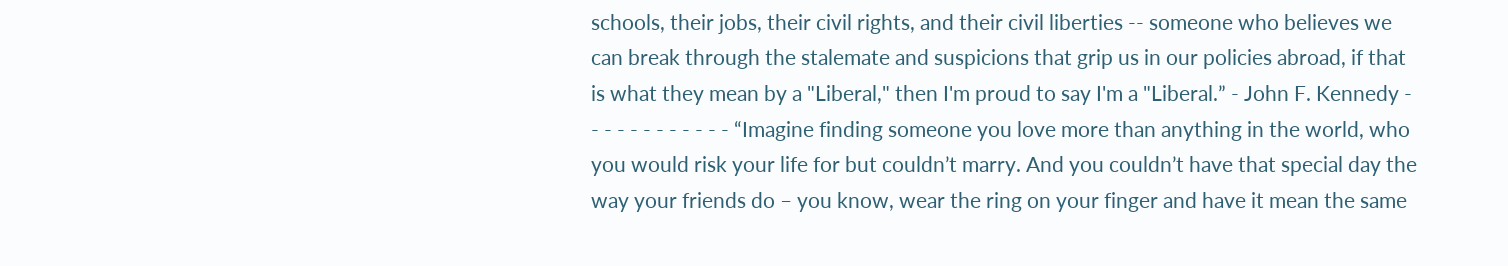schools, their jobs, their civil rights, and their civil liberties -- someone who believes we can break through the stalemate and suspicions that grip us in our policies abroad, if that is what they mean by a "Liberal," then I'm proud to say I'm a "Liberal.” - John F. Kennedy - - - - - - - - - - - - “Imagine finding someone you love more than anything in the world, who you would risk your life for but couldn’t marry. And you couldn’t have that special day the way your friends do – you know, wear the ring on your finger and have it mean the same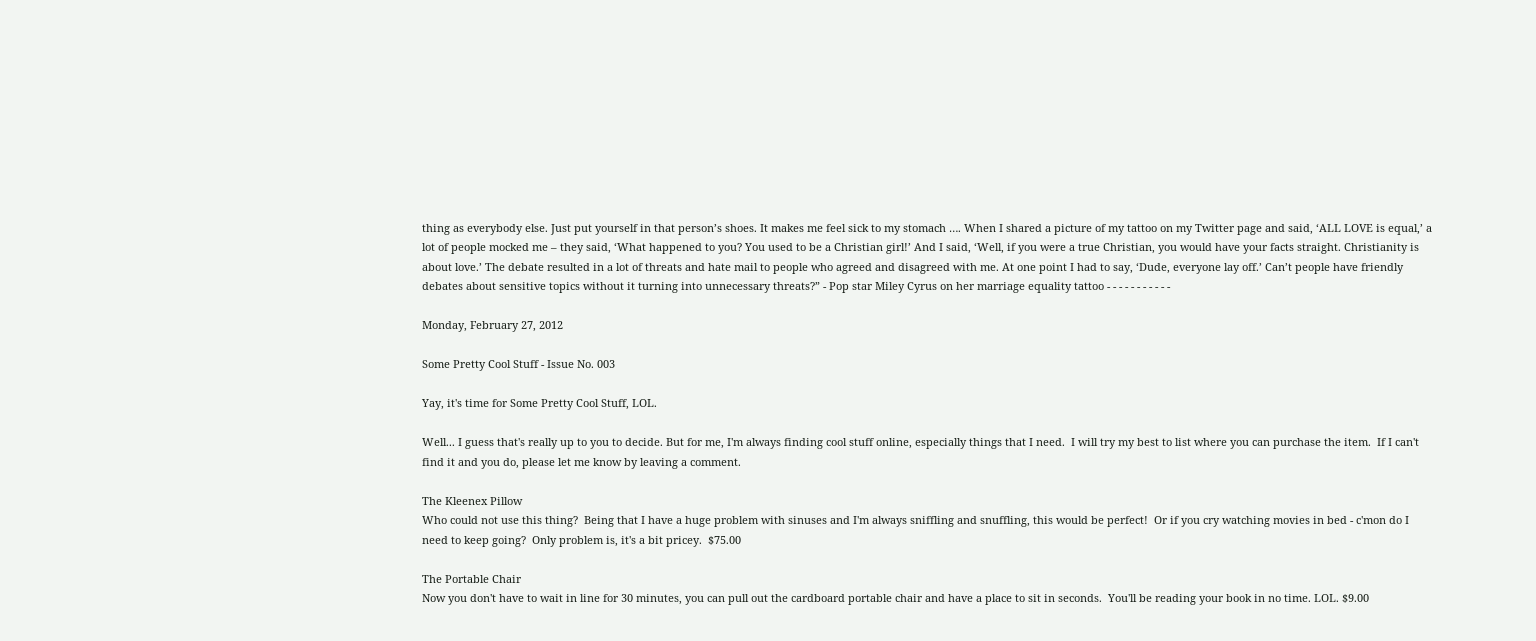thing as everybody else. Just put yourself in that person’s shoes. It makes me feel sick to my stomach …. When I shared a picture of my tattoo on my Twitter page and said, ‘ALL LOVE is equal,’ a lot of people mocked me – they said, ‘What happened to you? You used to be a Christian girl!’ And I said, ‘Well, if you were a true Christian, you would have your facts straight. Christianity is about love.’ The debate resulted in a lot of threats and hate mail to people who agreed and disagreed with me. At one point I had to say, ‘Dude, everyone lay off.’ Can’t people have friendly debates about sensitive topics without it turning into unnecessary threats?” - Pop star Miley Cyrus on her marriage equality tattoo - - - - - - - - - - -

Monday, February 27, 2012

Some Pretty Cool Stuff - Issue No. 003

Yay, it's time for Some Pretty Cool Stuff, LOL.

Well... I guess that's really up to you to decide. But for me, I'm always finding cool stuff online, especially things that I need.  I will try my best to list where you can purchase the item.  If I can't find it and you do, please let me know by leaving a comment.

The Kleenex Pillow
Who could not use this thing?  Being that I have a huge problem with sinuses and I'm always sniffling and snuffling, this would be perfect!  Or if you cry watching movies in bed - c'mon do I need to keep going?  Only problem is, it's a bit pricey.  $75.00

The Portable Chair
Now you don't have to wait in line for 30 minutes, you can pull out the cardboard portable chair and have a place to sit in seconds.  You'll be reading your book in no time. LOL. $9.00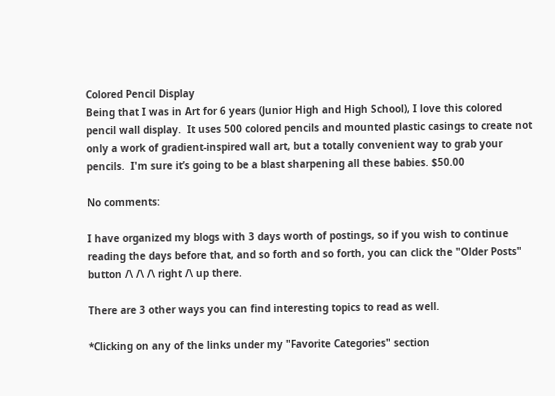Colored Pencil Display
Being that I was in Art for 6 years (Junior High and High School), I love this colored pencil wall display.  It uses 500 colored pencils and mounted plastic casings to create not only a work of gradient-inspired wall art, but a totally convenient way to grab your pencils.  I'm sure it’s going to be a blast sharpening all these babies. $50.00

No comments:

I have organized my blogs with 3 days worth of postings, so if you wish to continue reading the days before that, and so forth and so forth, you can click the "Older Posts" button /\ /\ /\ right /\ up there.

There are 3 other ways you can find interesting topics to read as well.

*Clicking on any of the links under my "Favorite Categories" section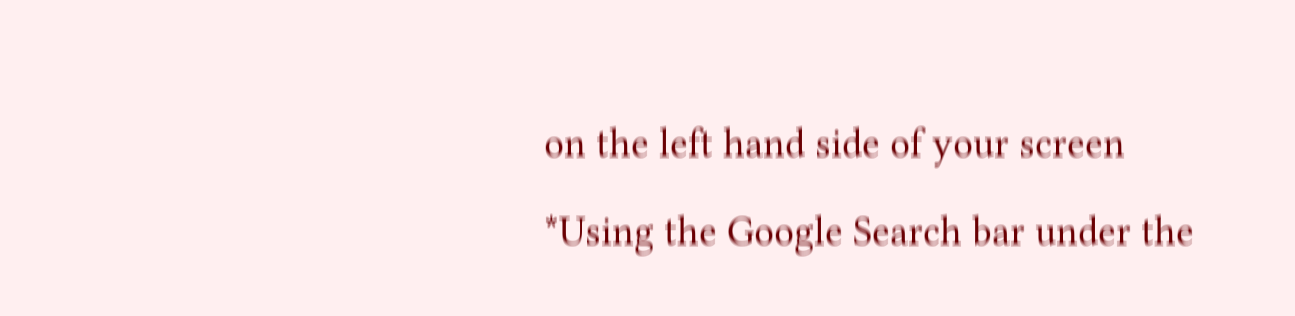on the left hand side of your screen

*Using the Google Search bar under the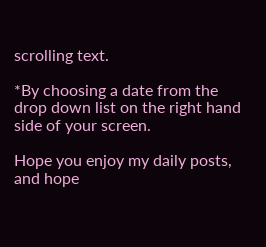scrolling text.

*By choosing a date from the drop down list on the right hand side of your screen.

Hope you enjoy my daily posts, and hope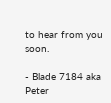to hear from you soon.

- Blade 7184 aka Peter